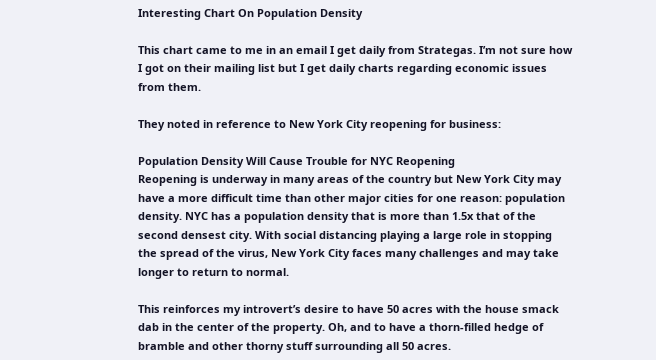Interesting Chart On Population Density

This chart came to me in an email I get daily from Strategas. I’m not sure how I got on their mailing list but I get daily charts regarding economic issues from them.

They noted in reference to New York City reopening for business:

Population Density Will Cause Trouble for NYC Reopening
Reopening is underway in many areas of the country but New York City may have a more difficult time than other major cities for one reason: population density. NYC has a population density that is more than 1.5x that of the second densest city. With social distancing playing a large role in stopping the spread of the virus, New York City faces many challenges and may take longer to return to normal.

This reinforces my introvert’s desire to have 50 acres with the house smack dab in the center of the property. Oh, and to have a thorn-filled hedge of bramble and other thorny stuff surrounding all 50 acres.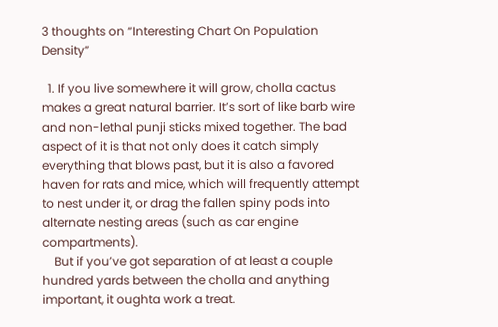3 thoughts on “Interesting Chart On Population Density”

  1. If you live somewhere it will grow, cholla cactus makes a great natural barrier. It’s sort of like barb wire and non-lethal punji sticks mixed together. The bad aspect of it is that not only does it catch simply everything that blows past, but it is also a favored haven for rats and mice, which will frequently attempt to nest under it, or drag the fallen spiny pods into alternate nesting areas (such as car engine compartments).
    But if you’ve got separation of at least a couple hundred yards between the cholla and anything important, it oughta work a treat.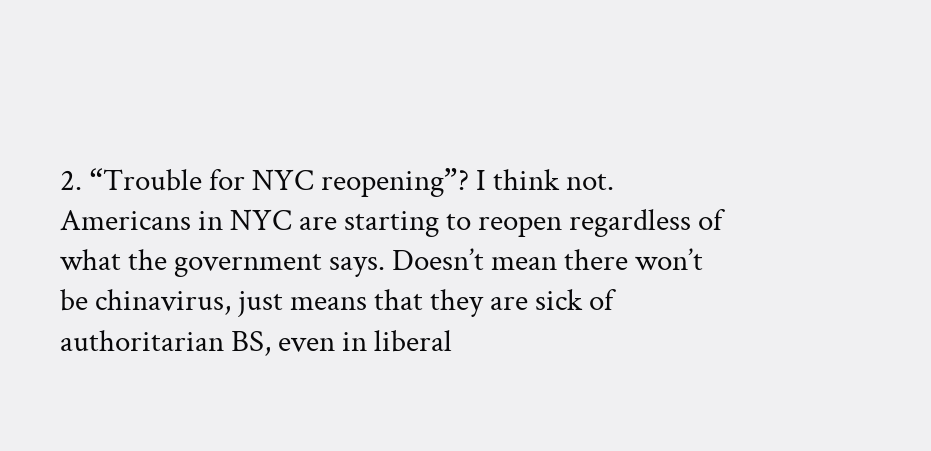2. “Trouble for NYC reopening”? I think not. Americans in NYC are starting to reopen regardless of what the government says. Doesn’t mean there won’t be chinavirus, just means that they are sick of authoritarian BS, even in liberal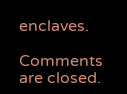enclaves.

Comments are closed.